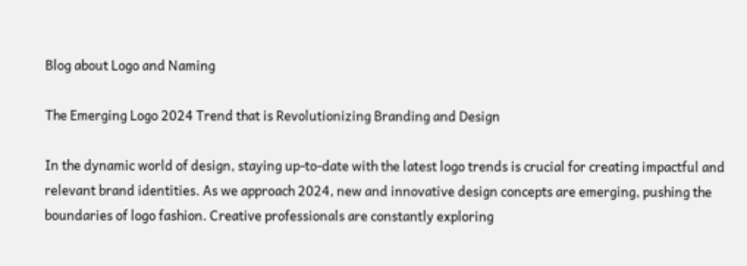Blog about Logo and Naming

The Emerging Logo 2024 Trend that is Revolutionizing Branding and Design

In the dynamic world of design, staying up-to-date with the latest logo trends is crucial for creating impactful and relevant brand identities. As we approach 2024, new and innovative design concepts are emerging, pushing the boundaries of logo fashion. Creative professionals are constantly exploring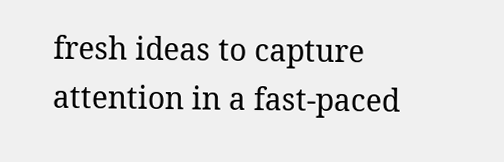fresh ideas to capture attention in a fast-paced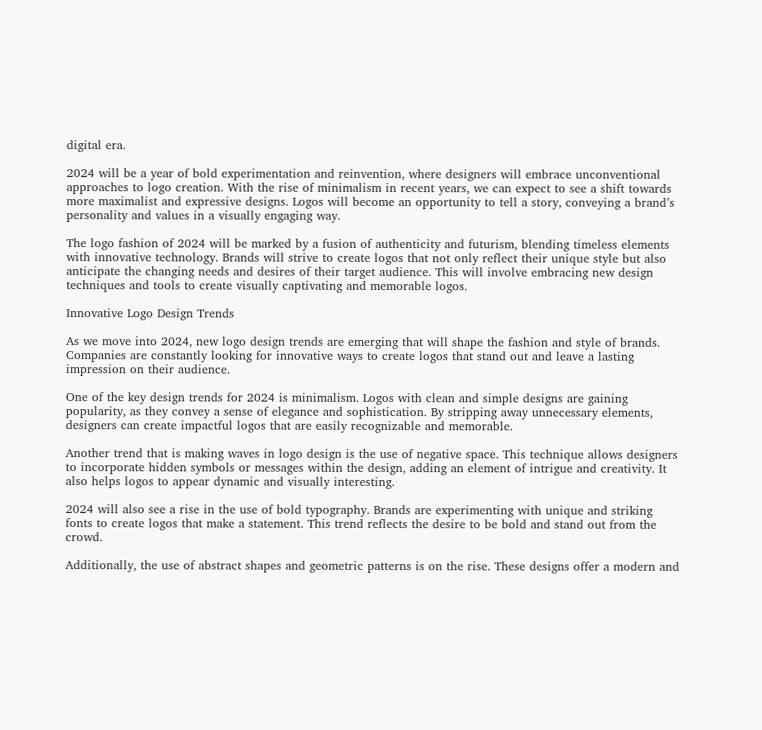digital era.

2024 will be a year of bold experimentation and reinvention, where designers will embrace unconventional approaches to logo creation. With the rise of minimalism in recent years, we can expect to see a shift towards more maximalist and expressive designs. Logos will become an opportunity to tell a story, conveying a brand’s personality and values in a visually engaging way.

The logo fashion of 2024 will be marked by a fusion of authenticity and futurism, blending timeless elements with innovative technology. Brands will strive to create logos that not only reflect their unique style but also anticipate the changing needs and desires of their target audience. This will involve embracing new design techniques and tools to create visually captivating and memorable logos.

Innovative Logo Design Trends

As we move into 2024, new logo design trends are emerging that will shape the fashion and style of brands. Companies are constantly looking for innovative ways to create logos that stand out and leave a lasting impression on their audience.

One of the key design trends for 2024 is minimalism. Logos with clean and simple designs are gaining popularity, as they convey a sense of elegance and sophistication. By stripping away unnecessary elements, designers can create impactful logos that are easily recognizable and memorable.

Another trend that is making waves in logo design is the use of negative space. This technique allows designers to incorporate hidden symbols or messages within the design, adding an element of intrigue and creativity. It also helps logos to appear dynamic and visually interesting.

2024 will also see a rise in the use of bold typography. Brands are experimenting with unique and striking fonts to create logos that make a statement. This trend reflects the desire to be bold and stand out from the crowd.

Additionally, the use of abstract shapes and geometric patterns is on the rise. These designs offer a modern and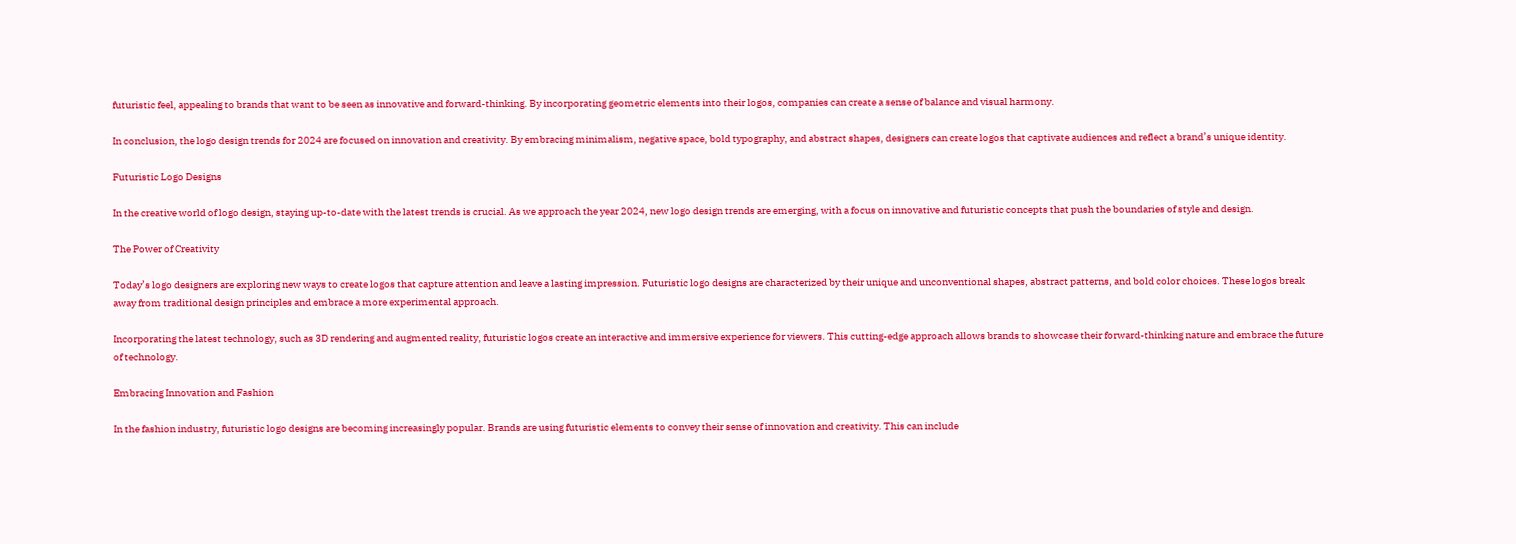futuristic feel, appealing to brands that want to be seen as innovative and forward-thinking. By incorporating geometric elements into their logos, companies can create a sense of balance and visual harmony.

In conclusion, the logo design trends for 2024 are focused on innovation and creativity. By embracing minimalism, negative space, bold typography, and abstract shapes, designers can create logos that captivate audiences and reflect a brand’s unique identity.

Futuristic Logo Designs

In the creative world of logo design, staying up-to-date with the latest trends is crucial. As we approach the year 2024, new logo design trends are emerging, with a focus on innovative and futuristic concepts that push the boundaries of style and design.

The Power of Creativity

Today’s logo designers are exploring new ways to create logos that capture attention and leave a lasting impression. Futuristic logo designs are characterized by their unique and unconventional shapes, abstract patterns, and bold color choices. These logos break away from traditional design principles and embrace a more experimental approach.

Incorporating the latest technology, such as 3D rendering and augmented reality, futuristic logos create an interactive and immersive experience for viewers. This cutting-edge approach allows brands to showcase their forward-thinking nature and embrace the future of technology.

Embracing Innovation and Fashion

In the fashion industry, futuristic logo designs are becoming increasingly popular. Brands are using futuristic elements to convey their sense of innovation and creativity. This can include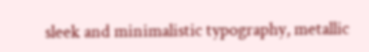sleek and minimalistic typography, metallic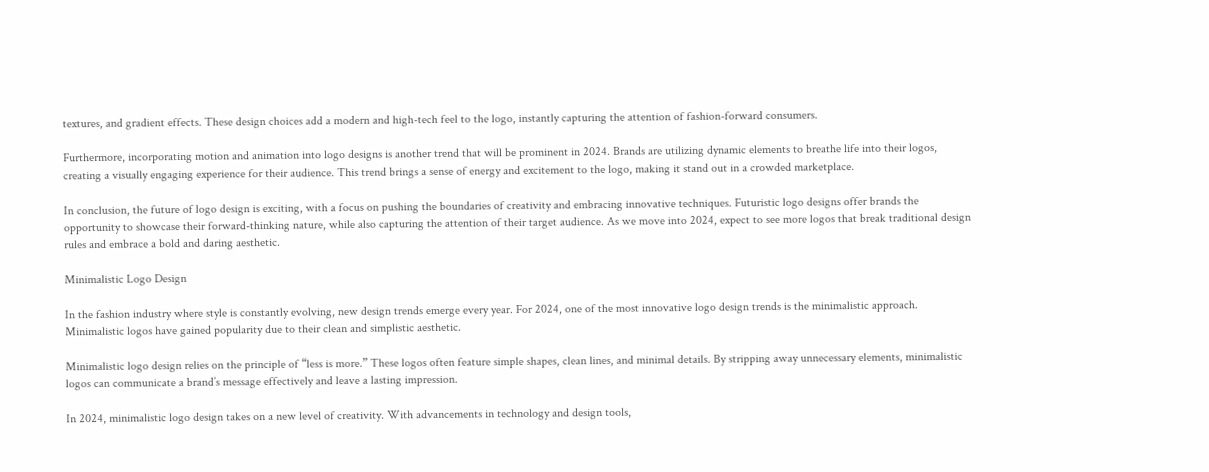textures, and gradient effects. These design choices add a modern and high-tech feel to the logo, instantly capturing the attention of fashion-forward consumers.

Furthermore, incorporating motion and animation into logo designs is another trend that will be prominent in 2024. Brands are utilizing dynamic elements to breathe life into their logos, creating a visually engaging experience for their audience. This trend brings a sense of energy and excitement to the logo, making it stand out in a crowded marketplace.

In conclusion, the future of logo design is exciting, with a focus on pushing the boundaries of creativity and embracing innovative techniques. Futuristic logo designs offer brands the opportunity to showcase their forward-thinking nature, while also capturing the attention of their target audience. As we move into 2024, expect to see more logos that break traditional design rules and embrace a bold and daring aesthetic.

Minimalistic Logo Design

In the fashion industry where style is constantly evolving, new design trends emerge every year. For 2024, one of the most innovative logo design trends is the minimalistic approach. Minimalistic logos have gained popularity due to their clean and simplistic aesthetic.

Minimalistic logo design relies on the principle of “less is more.” These logos often feature simple shapes, clean lines, and minimal details. By stripping away unnecessary elements, minimalistic logos can communicate a brand’s message effectively and leave a lasting impression.

In 2024, minimalistic logo design takes on a new level of creativity. With advancements in technology and design tools,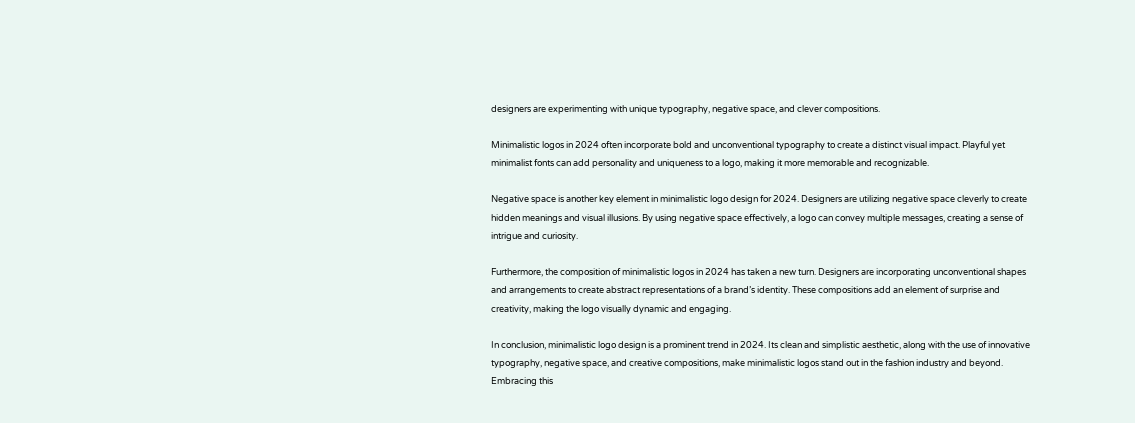designers are experimenting with unique typography, negative space, and clever compositions.

Minimalistic logos in 2024 often incorporate bold and unconventional typography to create a distinct visual impact. Playful yet minimalist fonts can add personality and uniqueness to a logo, making it more memorable and recognizable.

Negative space is another key element in minimalistic logo design for 2024. Designers are utilizing negative space cleverly to create hidden meanings and visual illusions. By using negative space effectively, a logo can convey multiple messages, creating a sense of intrigue and curiosity.

Furthermore, the composition of minimalistic logos in 2024 has taken a new turn. Designers are incorporating unconventional shapes and arrangements to create abstract representations of a brand’s identity. These compositions add an element of surprise and creativity, making the logo visually dynamic and engaging.

In conclusion, minimalistic logo design is a prominent trend in 2024. Its clean and simplistic aesthetic, along with the use of innovative typography, negative space, and creative compositions, make minimalistic logos stand out in the fashion industry and beyond. Embracing this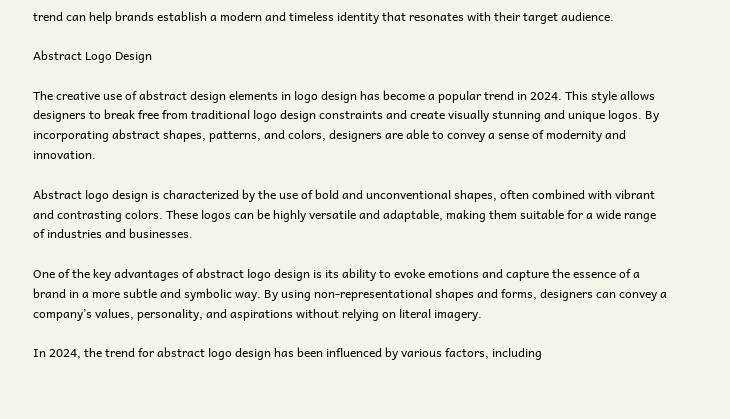trend can help brands establish a modern and timeless identity that resonates with their target audience.

Abstract Logo Design

The creative use of abstract design elements in logo design has become a popular trend in 2024. This style allows designers to break free from traditional logo design constraints and create visually stunning and unique logos. By incorporating abstract shapes, patterns, and colors, designers are able to convey a sense of modernity and innovation.

Abstract logo design is characterized by the use of bold and unconventional shapes, often combined with vibrant and contrasting colors. These logos can be highly versatile and adaptable, making them suitable for a wide range of industries and businesses.

One of the key advantages of abstract logo design is its ability to evoke emotions and capture the essence of a brand in a more subtle and symbolic way. By using non-representational shapes and forms, designers can convey a company’s values, personality, and aspirations without relying on literal imagery.

In 2024, the trend for abstract logo design has been influenced by various factors, including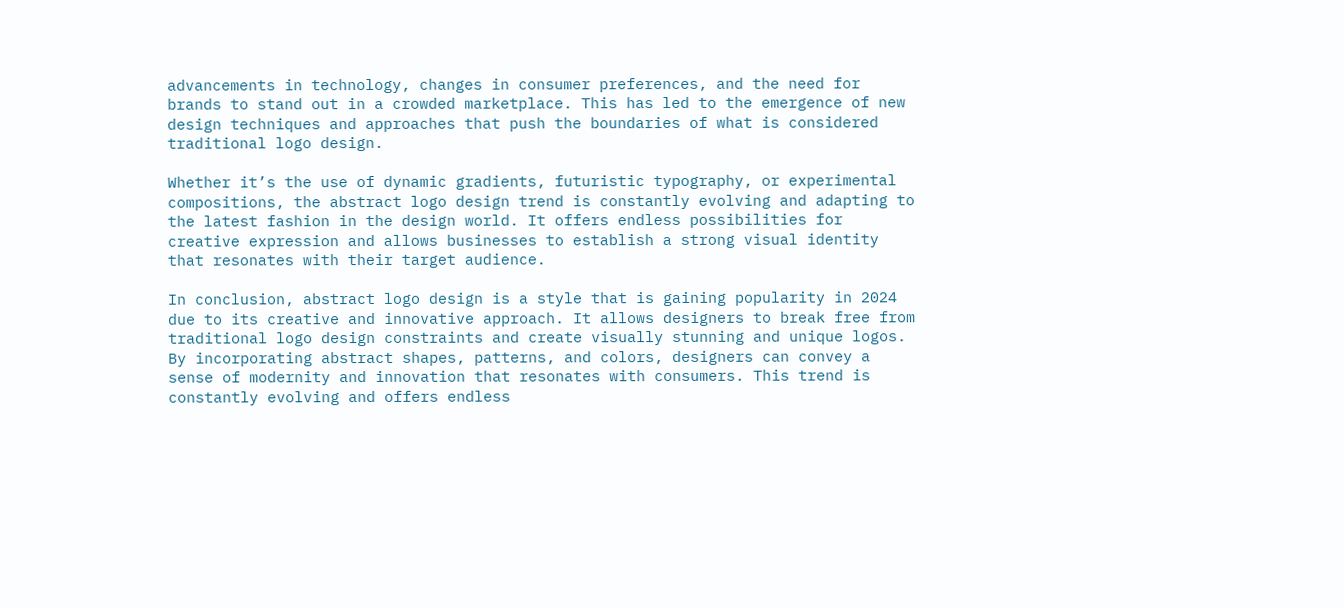advancements in technology, changes in consumer preferences, and the need for brands to stand out in a crowded marketplace. This has led to the emergence of new design techniques and approaches that push the boundaries of what is considered traditional logo design.

Whether it’s the use of dynamic gradients, futuristic typography, or experimental compositions, the abstract logo design trend is constantly evolving and adapting to the latest fashion in the design world. It offers endless possibilities for creative expression and allows businesses to establish a strong visual identity that resonates with their target audience.

In conclusion, abstract logo design is a style that is gaining popularity in 2024 due to its creative and innovative approach. It allows designers to break free from traditional logo design constraints and create visually stunning and unique logos. By incorporating abstract shapes, patterns, and colors, designers can convey a sense of modernity and innovation that resonates with consumers. This trend is constantly evolving and offers endless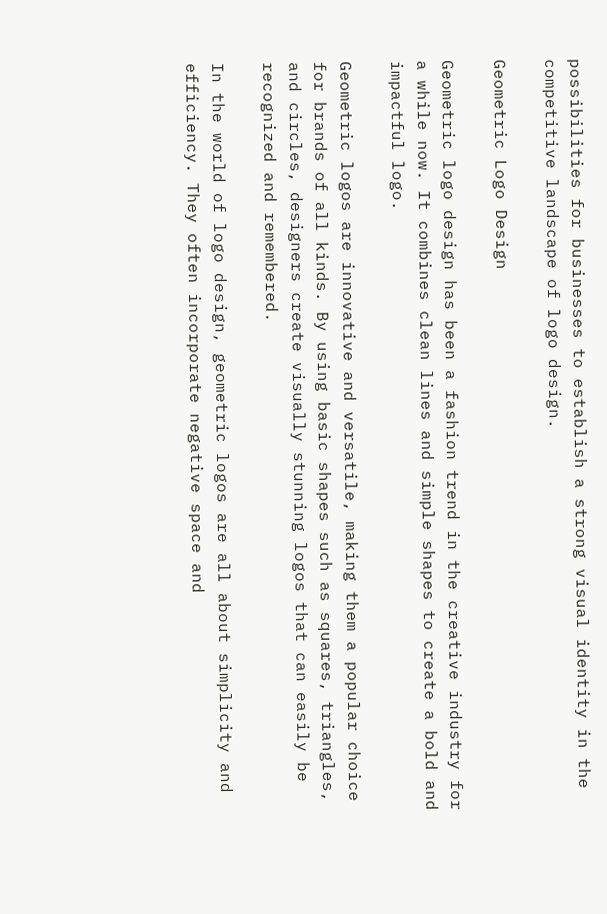possibilities for businesses to establish a strong visual identity in the competitive landscape of logo design.

Geometric Logo Design

Geometric logo design has been a fashion trend in the creative industry for a while now. It combines clean lines and simple shapes to create a bold and impactful logo.

Geometric logos are innovative and versatile, making them a popular choice for brands of all kinds. By using basic shapes such as squares, triangles, and circles, designers create visually stunning logos that can easily be recognized and remembered.

In the world of logo design, geometric logos are all about simplicity and efficiency. They often incorporate negative space and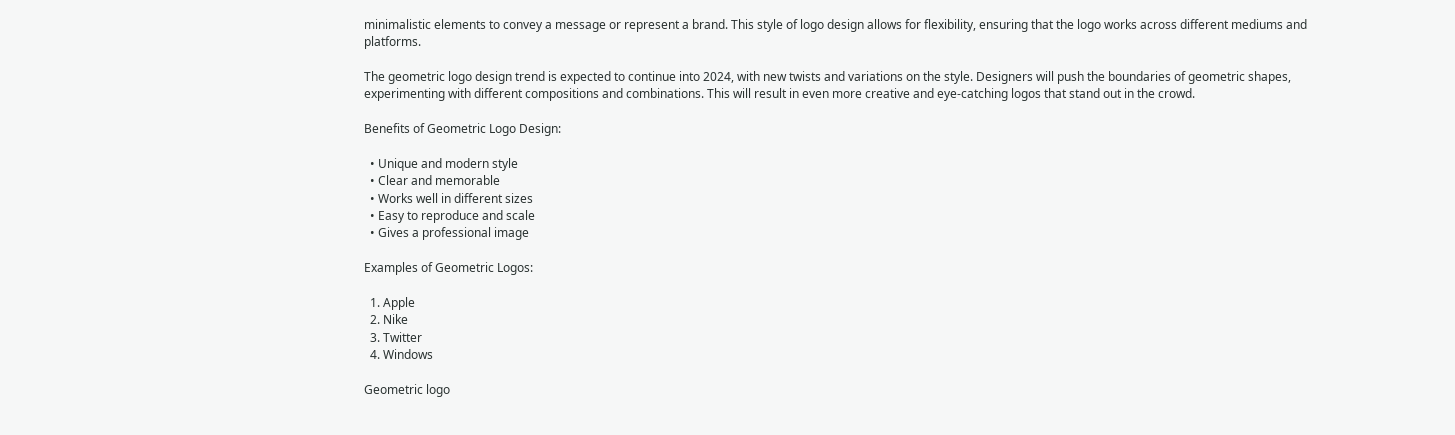minimalistic elements to convey a message or represent a brand. This style of logo design allows for flexibility, ensuring that the logo works across different mediums and platforms.

The geometric logo design trend is expected to continue into 2024, with new twists and variations on the style. Designers will push the boundaries of geometric shapes, experimenting with different compositions and combinations. This will result in even more creative and eye-catching logos that stand out in the crowd.

Benefits of Geometric Logo Design:

  • Unique and modern style
  • Clear and memorable
  • Works well in different sizes
  • Easy to reproduce and scale
  • Gives a professional image

Examples of Geometric Logos:

  1. Apple
  2. Nike
  3. Twitter
  4. Windows

Geometric logo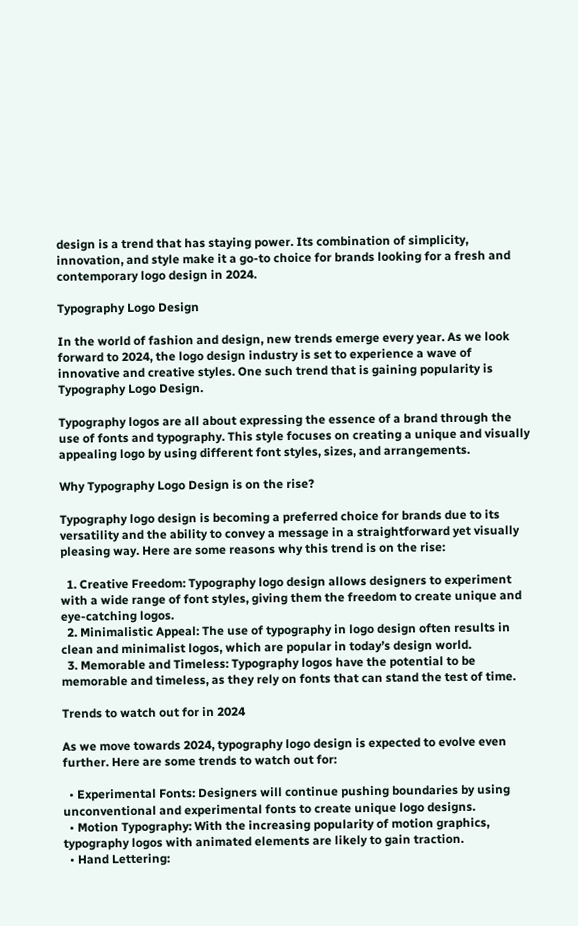design is a trend that has staying power. Its combination of simplicity, innovation, and style make it a go-to choice for brands looking for a fresh and contemporary logo design in 2024.

Typography Logo Design

In the world of fashion and design, new trends emerge every year. As we look forward to 2024, the logo design industry is set to experience a wave of innovative and creative styles. One such trend that is gaining popularity is Typography Logo Design.

Typography logos are all about expressing the essence of a brand through the use of fonts and typography. This style focuses on creating a unique and visually appealing logo by using different font styles, sizes, and arrangements.

Why Typography Logo Design is on the rise?

Typography logo design is becoming a preferred choice for brands due to its versatility and the ability to convey a message in a straightforward yet visually pleasing way. Here are some reasons why this trend is on the rise:

  1. Creative Freedom: Typography logo design allows designers to experiment with a wide range of font styles, giving them the freedom to create unique and eye-catching logos.
  2. Minimalistic Appeal: The use of typography in logo design often results in clean and minimalist logos, which are popular in today’s design world.
  3. Memorable and Timeless: Typography logos have the potential to be memorable and timeless, as they rely on fonts that can stand the test of time.

Trends to watch out for in 2024

As we move towards 2024, typography logo design is expected to evolve even further. Here are some trends to watch out for:

  • Experimental Fonts: Designers will continue pushing boundaries by using unconventional and experimental fonts to create unique logo designs.
  • Motion Typography: With the increasing popularity of motion graphics, typography logos with animated elements are likely to gain traction.
  • Hand Lettering: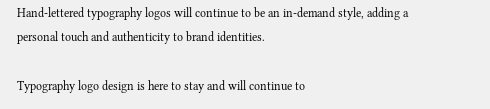Hand-lettered typography logos will continue to be an in-demand style, adding a personal touch and authenticity to brand identities.

Typography logo design is here to stay and will continue to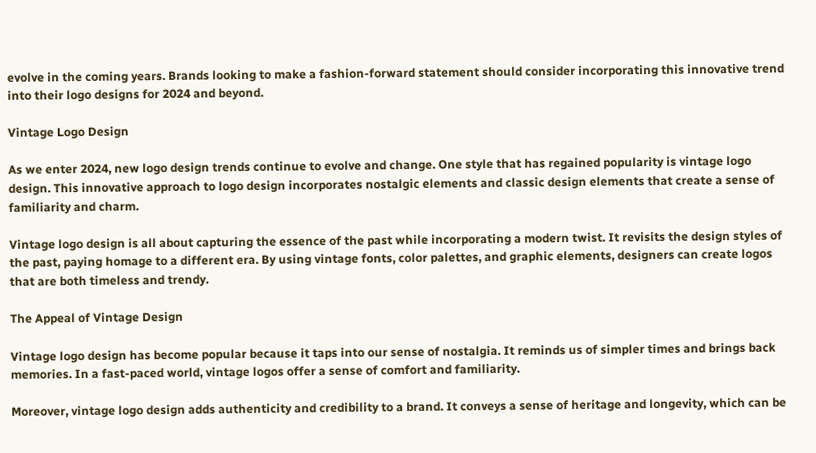evolve in the coming years. Brands looking to make a fashion-forward statement should consider incorporating this innovative trend into their logo designs for 2024 and beyond.

Vintage Logo Design

As we enter 2024, new logo design trends continue to evolve and change. One style that has regained popularity is vintage logo design. This innovative approach to logo design incorporates nostalgic elements and classic design elements that create a sense of familiarity and charm.

Vintage logo design is all about capturing the essence of the past while incorporating a modern twist. It revisits the design styles of the past, paying homage to a different era. By using vintage fonts, color palettes, and graphic elements, designers can create logos that are both timeless and trendy.

The Appeal of Vintage Design

Vintage logo design has become popular because it taps into our sense of nostalgia. It reminds us of simpler times and brings back memories. In a fast-paced world, vintage logos offer a sense of comfort and familiarity.

Moreover, vintage logo design adds authenticity and credibility to a brand. It conveys a sense of heritage and longevity, which can be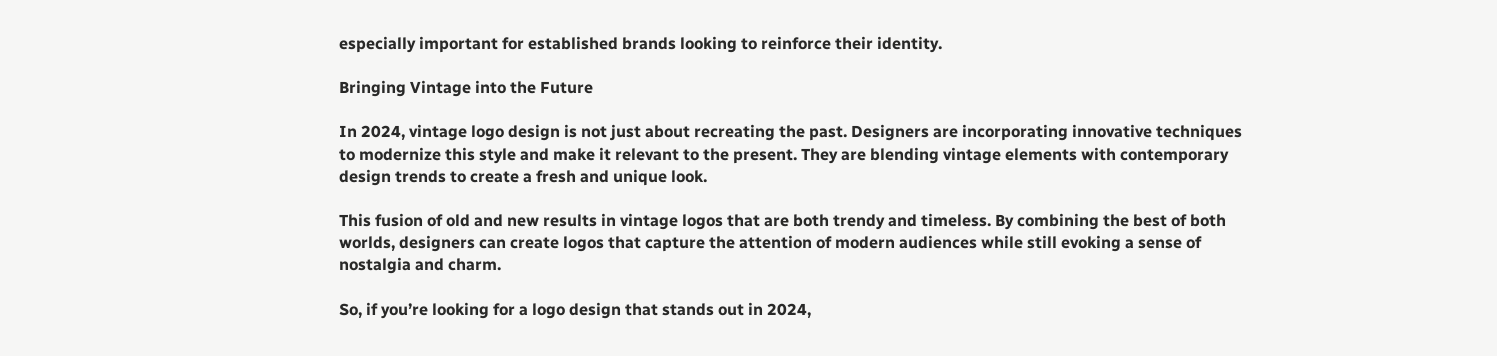especially important for established brands looking to reinforce their identity.

Bringing Vintage into the Future

In 2024, vintage logo design is not just about recreating the past. Designers are incorporating innovative techniques to modernize this style and make it relevant to the present. They are blending vintage elements with contemporary design trends to create a fresh and unique look.

This fusion of old and new results in vintage logos that are both trendy and timeless. By combining the best of both worlds, designers can create logos that capture the attention of modern audiences while still evoking a sense of nostalgia and charm.

So, if you’re looking for a logo design that stands out in 2024,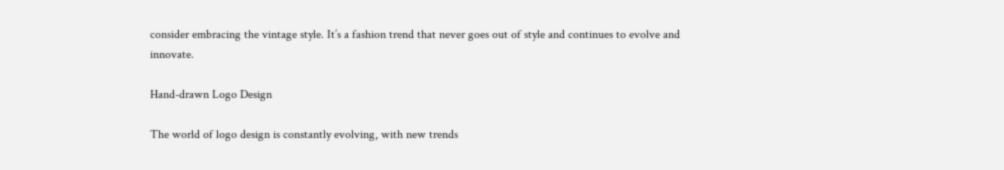consider embracing the vintage style. It’s a fashion trend that never goes out of style and continues to evolve and innovate.

Hand-drawn Logo Design

The world of logo design is constantly evolving, with new trends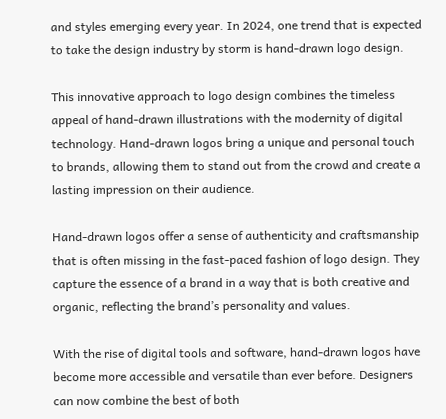and styles emerging every year. In 2024, one trend that is expected to take the design industry by storm is hand-drawn logo design.

This innovative approach to logo design combines the timeless appeal of hand-drawn illustrations with the modernity of digital technology. Hand-drawn logos bring a unique and personal touch to brands, allowing them to stand out from the crowd and create a lasting impression on their audience.

Hand-drawn logos offer a sense of authenticity and craftsmanship that is often missing in the fast-paced fashion of logo design. They capture the essence of a brand in a way that is both creative and organic, reflecting the brand’s personality and values.

With the rise of digital tools and software, hand-drawn logos have become more accessible and versatile than ever before. Designers can now combine the best of both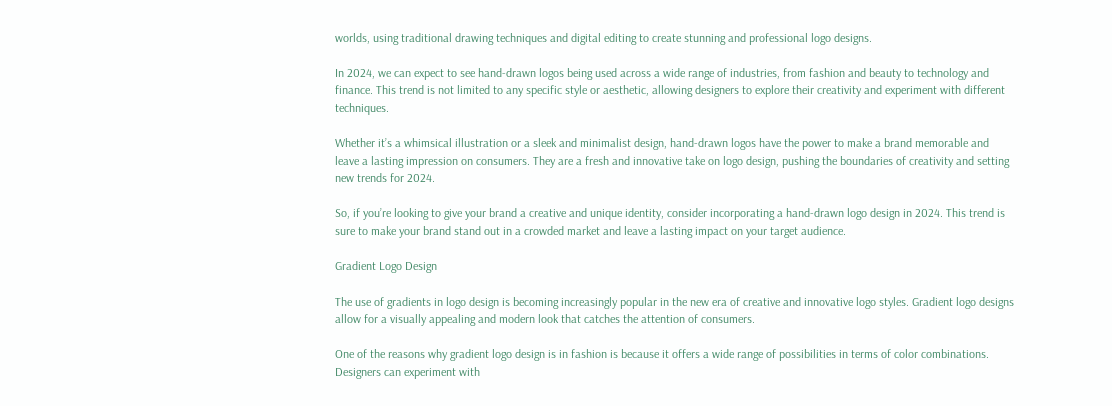worlds, using traditional drawing techniques and digital editing to create stunning and professional logo designs.

In 2024, we can expect to see hand-drawn logos being used across a wide range of industries, from fashion and beauty to technology and finance. This trend is not limited to any specific style or aesthetic, allowing designers to explore their creativity and experiment with different techniques.

Whether it’s a whimsical illustration or a sleek and minimalist design, hand-drawn logos have the power to make a brand memorable and leave a lasting impression on consumers. They are a fresh and innovative take on logo design, pushing the boundaries of creativity and setting new trends for 2024.

So, if you’re looking to give your brand a creative and unique identity, consider incorporating a hand-drawn logo design in 2024. This trend is sure to make your brand stand out in a crowded market and leave a lasting impact on your target audience.

Gradient Logo Design

The use of gradients in logo design is becoming increasingly popular in the new era of creative and innovative logo styles. Gradient logo designs allow for a visually appealing and modern look that catches the attention of consumers.

One of the reasons why gradient logo design is in fashion is because it offers a wide range of possibilities in terms of color combinations. Designers can experiment with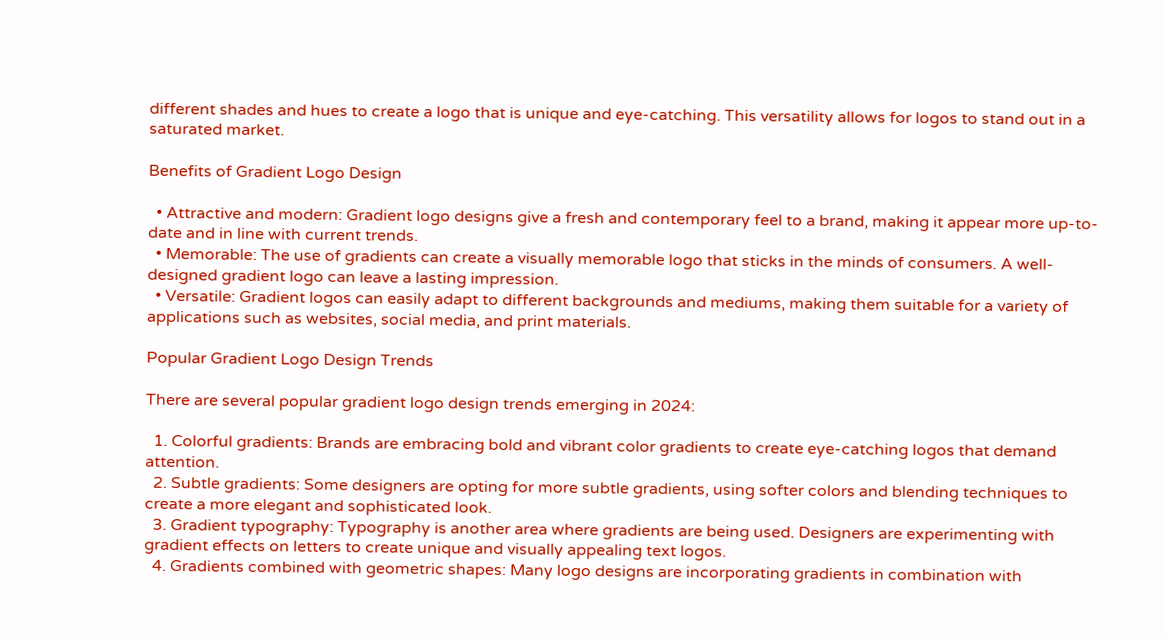different shades and hues to create a logo that is unique and eye-catching. This versatility allows for logos to stand out in a saturated market.

Benefits of Gradient Logo Design

  • Attractive and modern: Gradient logo designs give a fresh and contemporary feel to a brand, making it appear more up-to-date and in line with current trends.
  • Memorable: The use of gradients can create a visually memorable logo that sticks in the minds of consumers. A well-designed gradient logo can leave a lasting impression.
  • Versatile: Gradient logos can easily adapt to different backgrounds and mediums, making them suitable for a variety of applications such as websites, social media, and print materials.

Popular Gradient Logo Design Trends

There are several popular gradient logo design trends emerging in 2024:

  1. Colorful gradients: Brands are embracing bold and vibrant color gradients to create eye-catching logos that demand attention.
  2. Subtle gradients: Some designers are opting for more subtle gradients, using softer colors and blending techniques to create a more elegant and sophisticated look.
  3. Gradient typography: Typography is another area where gradients are being used. Designers are experimenting with gradient effects on letters to create unique and visually appealing text logos.
  4. Gradients combined with geometric shapes: Many logo designs are incorporating gradients in combination with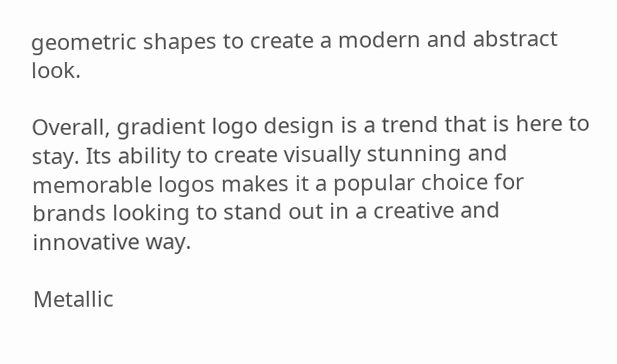geometric shapes to create a modern and abstract look.

Overall, gradient logo design is a trend that is here to stay. Its ability to create visually stunning and memorable logos makes it a popular choice for brands looking to stand out in a creative and innovative way.

Metallic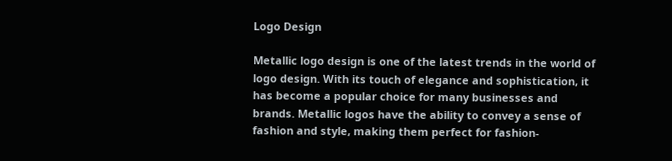Logo Design

Metallic logo design is one of the latest trends in the world of logo design. With its touch of elegance and sophistication, it has become a popular choice for many businesses and brands. Metallic logos have the ability to convey a sense of fashion and style, making them perfect for fashion-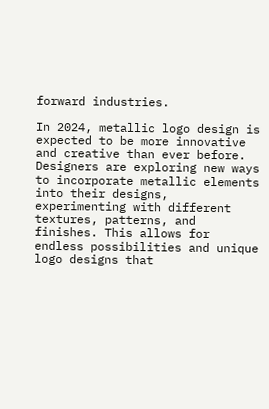forward industries.

In 2024, metallic logo design is expected to be more innovative and creative than ever before. Designers are exploring new ways to incorporate metallic elements into their designs, experimenting with different textures, patterns, and finishes. This allows for endless possibilities and unique logo designs that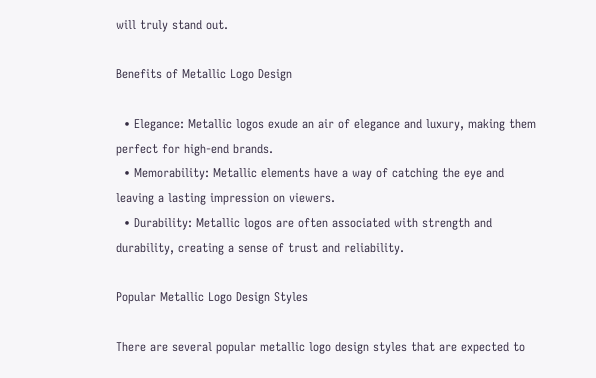will truly stand out.

Benefits of Metallic Logo Design

  • Elegance: Metallic logos exude an air of elegance and luxury, making them perfect for high-end brands.
  • Memorability: Metallic elements have a way of catching the eye and leaving a lasting impression on viewers.
  • Durability: Metallic logos are often associated with strength and durability, creating a sense of trust and reliability.

Popular Metallic Logo Design Styles

There are several popular metallic logo design styles that are expected to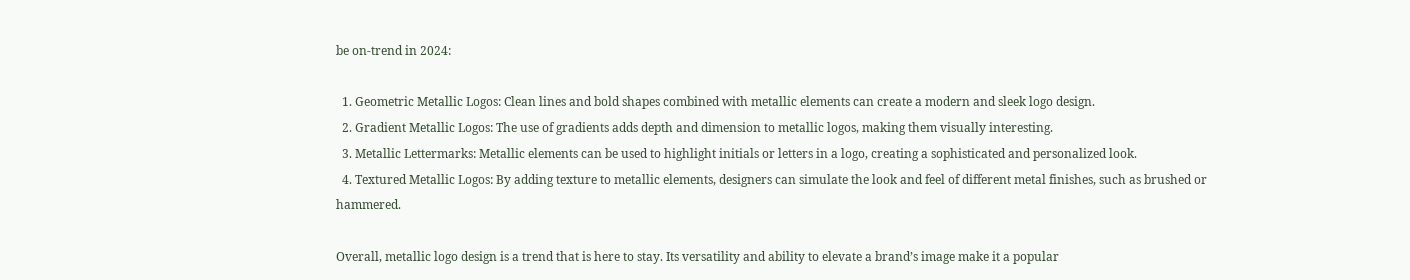be on-trend in 2024:

  1. Geometric Metallic Logos: Clean lines and bold shapes combined with metallic elements can create a modern and sleek logo design.
  2. Gradient Metallic Logos: The use of gradients adds depth and dimension to metallic logos, making them visually interesting.
  3. Metallic Lettermarks: Metallic elements can be used to highlight initials or letters in a logo, creating a sophisticated and personalized look.
  4. Textured Metallic Logos: By adding texture to metallic elements, designers can simulate the look and feel of different metal finishes, such as brushed or hammered.

Overall, metallic logo design is a trend that is here to stay. Its versatility and ability to elevate a brand’s image make it a popular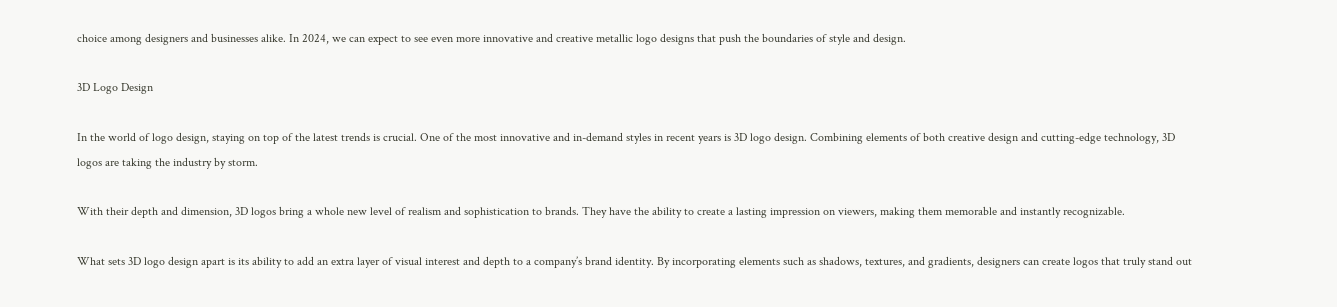choice among designers and businesses alike. In 2024, we can expect to see even more innovative and creative metallic logo designs that push the boundaries of style and design.

3D Logo Design

In the world of logo design, staying on top of the latest trends is crucial. One of the most innovative and in-demand styles in recent years is 3D logo design. Combining elements of both creative design and cutting-edge technology, 3D logos are taking the industry by storm.

With their depth and dimension, 3D logos bring a whole new level of realism and sophistication to brands. They have the ability to create a lasting impression on viewers, making them memorable and instantly recognizable.

What sets 3D logo design apart is its ability to add an extra layer of visual interest and depth to a company’s brand identity. By incorporating elements such as shadows, textures, and gradients, designers can create logos that truly stand out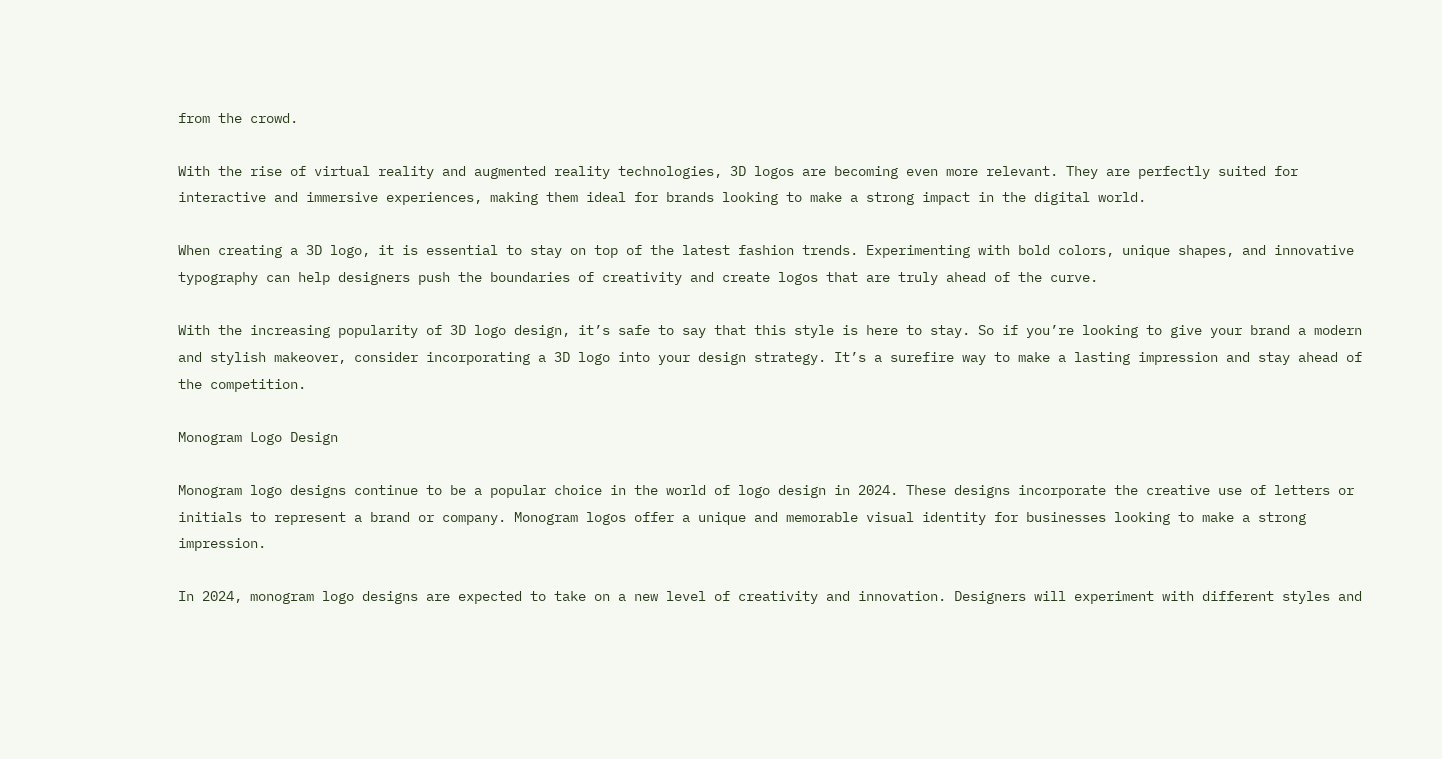from the crowd.

With the rise of virtual reality and augmented reality technologies, 3D logos are becoming even more relevant. They are perfectly suited for interactive and immersive experiences, making them ideal for brands looking to make a strong impact in the digital world.

When creating a 3D logo, it is essential to stay on top of the latest fashion trends. Experimenting with bold colors, unique shapes, and innovative typography can help designers push the boundaries of creativity and create logos that are truly ahead of the curve.

With the increasing popularity of 3D logo design, it’s safe to say that this style is here to stay. So if you’re looking to give your brand a modern and stylish makeover, consider incorporating a 3D logo into your design strategy. It’s a surefire way to make a lasting impression and stay ahead of the competition.

Monogram Logo Design

Monogram logo designs continue to be a popular choice in the world of logo design in 2024. These designs incorporate the creative use of letters or initials to represent a brand or company. Monogram logos offer a unique and memorable visual identity for businesses looking to make a strong impression.

In 2024, monogram logo designs are expected to take on a new level of creativity and innovation. Designers will experiment with different styles and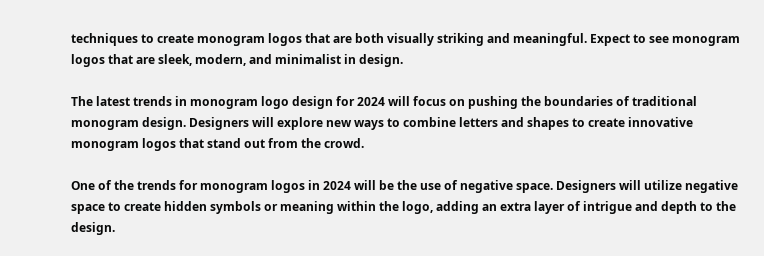techniques to create monogram logos that are both visually striking and meaningful. Expect to see monogram logos that are sleek, modern, and minimalist in design.

The latest trends in monogram logo design for 2024 will focus on pushing the boundaries of traditional monogram design. Designers will explore new ways to combine letters and shapes to create innovative monogram logos that stand out from the crowd.

One of the trends for monogram logos in 2024 will be the use of negative space. Designers will utilize negative space to create hidden symbols or meaning within the logo, adding an extra layer of intrigue and depth to the design.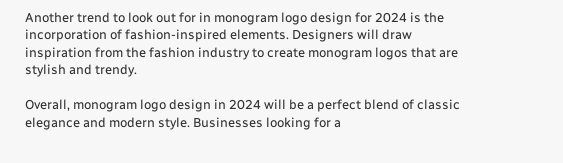Another trend to look out for in monogram logo design for 2024 is the incorporation of fashion-inspired elements. Designers will draw inspiration from the fashion industry to create monogram logos that are stylish and trendy.

Overall, monogram logo design in 2024 will be a perfect blend of classic elegance and modern style. Businesses looking for a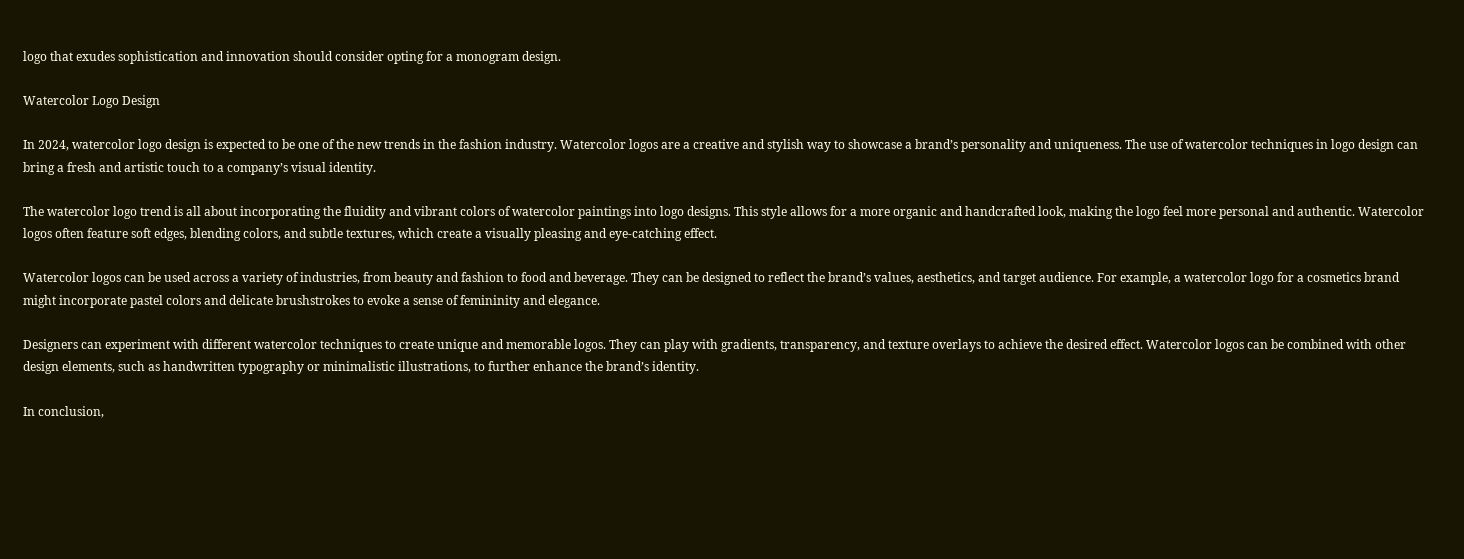logo that exudes sophistication and innovation should consider opting for a monogram design.

Watercolor Logo Design

In 2024, watercolor logo design is expected to be one of the new trends in the fashion industry. Watercolor logos are a creative and stylish way to showcase a brand’s personality and uniqueness. The use of watercolor techniques in logo design can bring a fresh and artistic touch to a company’s visual identity.

The watercolor logo trend is all about incorporating the fluidity and vibrant colors of watercolor paintings into logo designs. This style allows for a more organic and handcrafted look, making the logo feel more personal and authentic. Watercolor logos often feature soft edges, blending colors, and subtle textures, which create a visually pleasing and eye-catching effect.

Watercolor logos can be used across a variety of industries, from beauty and fashion to food and beverage. They can be designed to reflect the brand’s values, aesthetics, and target audience. For example, a watercolor logo for a cosmetics brand might incorporate pastel colors and delicate brushstrokes to evoke a sense of femininity and elegance.

Designers can experiment with different watercolor techniques to create unique and memorable logos. They can play with gradients, transparency, and texture overlays to achieve the desired effect. Watercolor logos can be combined with other design elements, such as handwritten typography or minimalistic illustrations, to further enhance the brand’s identity.

In conclusion,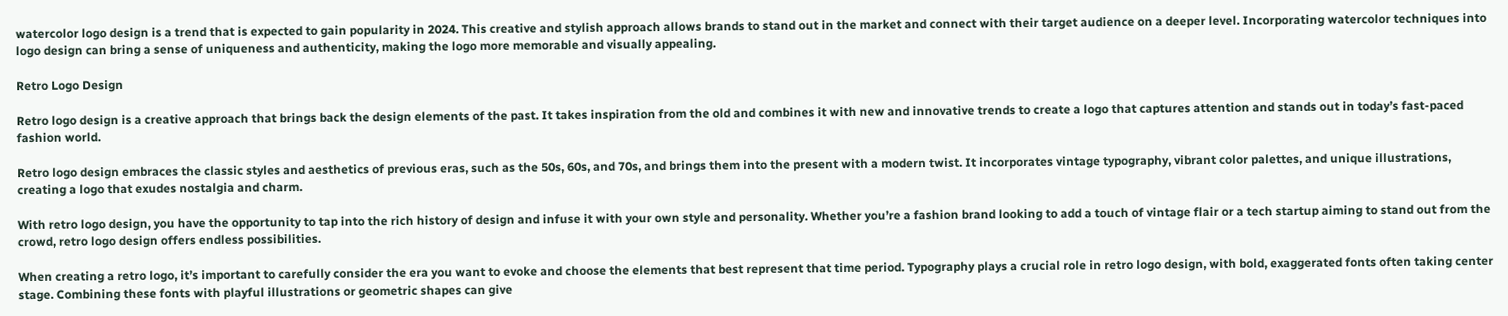watercolor logo design is a trend that is expected to gain popularity in 2024. This creative and stylish approach allows brands to stand out in the market and connect with their target audience on a deeper level. Incorporating watercolor techniques into logo design can bring a sense of uniqueness and authenticity, making the logo more memorable and visually appealing.

Retro Logo Design

Retro logo design is a creative approach that brings back the design elements of the past. It takes inspiration from the old and combines it with new and innovative trends to create a logo that captures attention and stands out in today’s fast-paced fashion world.

Retro logo design embraces the classic styles and aesthetics of previous eras, such as the 50s, 60s, and 70s, and brings them into the present with a modern twist. It incorporates vintage typography, vibrant color palettes, and unique illustrations, creating a logo that exudes nostalgia and charm.

With retro logo design, you have the opportunity to tap into the rich history of design and infuse it with your own style and personality. Whether you’re a fashion brand looking to add a touch of vintage flair or a tech startup aiming to stand out from the crowd, retro logo design offers endless possibilities.

When creating a retro logo, it’s important to carefully consider the era you want to evoke and choose the elements that best represent that time period. Typography plays a crucial role in retro logo design, with bold, exaggerated fonts often taking center stage. Combining these fonts with playful illustrations or geometric shapes can give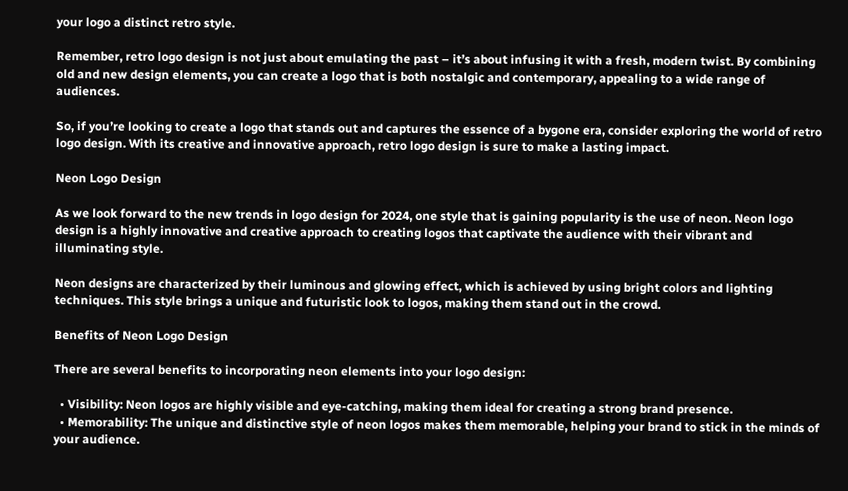your logo a distinct retro style.

Remember, retro logo design is not just about emulating the past – it’s about infusing it with a fresh, modern twist. By combining old and new design elements, you can create a logo that is both nostalgic and contemporary, appealing to a wide range of audiences.

So, if you’re looking to create a logo that stands out and captures the essence of a bygone era, consider exploring the world of retro logo design. With its creative and innovative approach, retro logo design is sure to make a lasting impact.

Neon Logo Design

As we look forward to the new trends in logo design for 2024, one style that is gaining popularity is the use of neon. Neon logo design is a highly innovative and creative approach to creating logos that captivate the audience with their vibrant and illuminating style.

Neon designs are characterized by their luminous and glowing effect, which is achieved by using bright colors and lighting techniques. This style brings a unique and futuristic look to logos, making them stand out in the crowd.

Benefits of Neon Logo Design

There are several benefits to incorporating neon elements into your logo design:

  • Visibility: Neon logos are highly visible and eye-catching, making them ideal for creating a strong brand presence.
  • Memorability: The unique and distinctive style of neon logos makes them memorable, helping your brand to stick in the minds of your audience.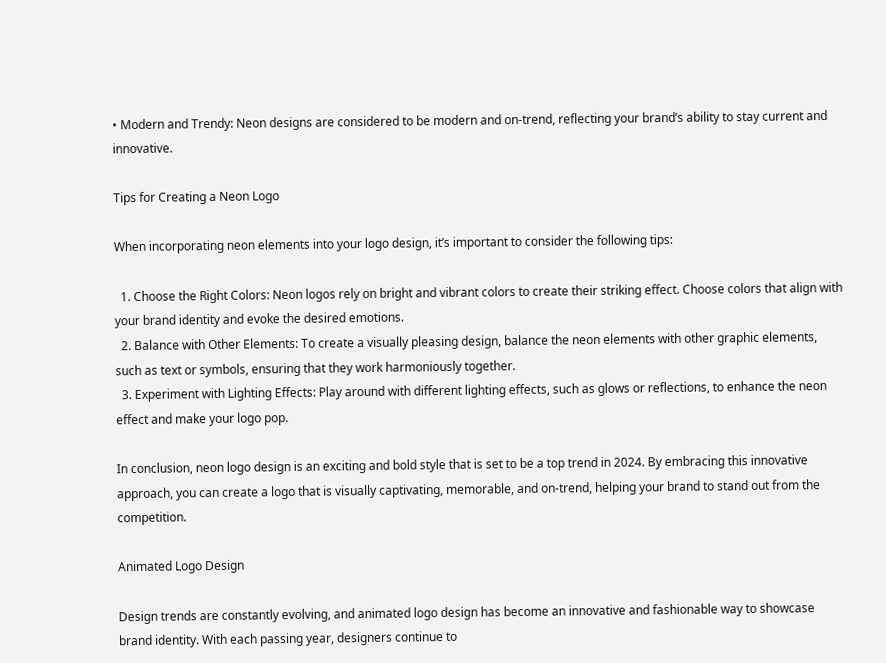• Modern and Trendy: Neon designs are considered to be modern and on-trend, reflecting your brand’s ability to stay current and innovative.

Tips for Creating a Neon Logo

When incorporating neon elements into your logo design, it’s important to consider the following tips:

  1. Choose the Right Colors: Neon logos rely on bright and vibrant colors to create their striking effect. Choose colors that align with your brand identity and evoke the desired emotions.
  2. Balance with Other Elements: To create a visually pleasing design, balance the neon elements with other graphic elements, such as text or symbols, ensuring that they work harmoniously together.
  3. Experiment with Lighting Effects: Play around with different lighting effects, such as glows or reflections, to enhance the neon effect and make your logo pop.

In conclusion, neon logo design is an exciting and bold style that is set to be a top trend in 2024. By embracing this innovative approach, you can create a logo that is visually captivating, memorable, and on-trend, helping your brand to stand out from the competition.

Animated Logo Design

Design trends are constantly evolving, and animated logo design has become an innovative and fashionable way to showcase brand identity. With each passing year, designers continue to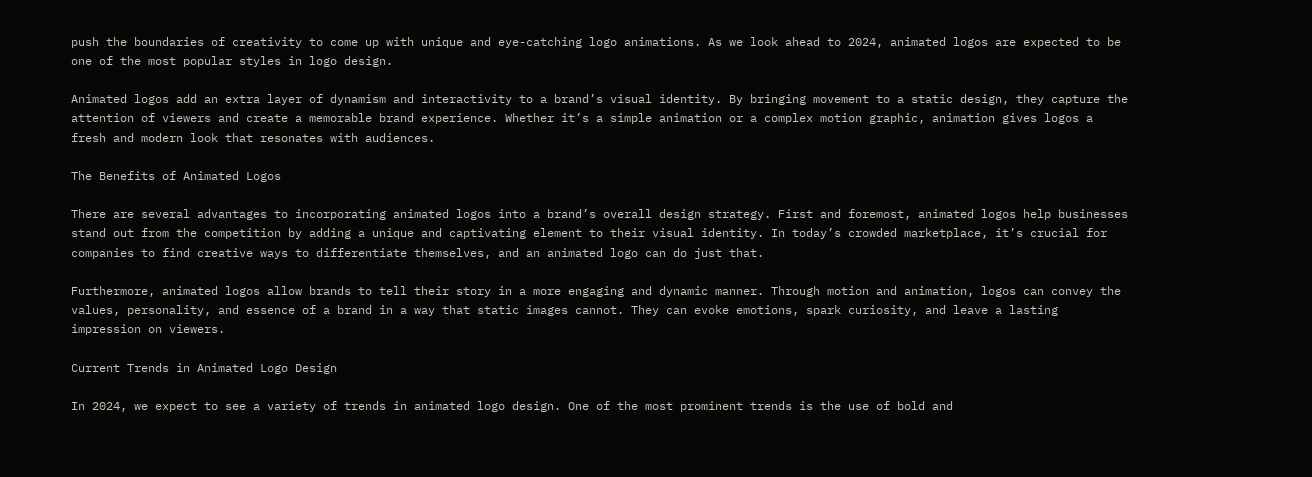push the boundaries of creativity to come up with unique and eye-catching logo animations. As we look ahead to 2024, animated logos are expected to be one of the most popular styles in logo design.

Animated logos add an extra layer of dynamism and interactivity to a brand’s visual identity. By bringing movement to a static design, they capture the attention of viewers and create a memorable brand experience. Whether it’s a simple animation or a complex motion graphic, animation gives logos a fresh and modern look that resonates with audiences.

The Benefits of Animated Logos

There are several advantages to incorporating animated logos into a brand’s overall design strategy. First and foremost, animated logos help businesses stand out from the competition by adding a unique and captivating element to their visual identity. In today’s crowded marketplace, it’s crucial for companies to find creative ways to differentiate themselves, and an animated logo can do just that.

Furthermore, animated logos allow brands to tell their story in a more engaging and dynamic manner. Through motion and animation, logos can convey the values, personality, and essence of a brand in a way that static images cannot. They can evoke emotions, spark curiosity, and leave a lasting impression on viewers.

Current Trends in Animated Logo Design

In 2024, we expect to see a variety of trends in animated logo design. One of the most prominent trends is the use of bold and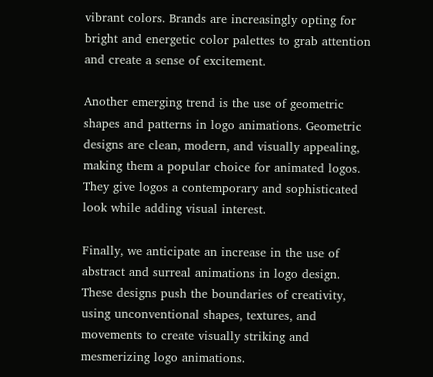vibrant colors. Brands are increasingly opting for bright and energetic color palettes to grab attention and create a sense of excitement.

Another emerging trend is the use of geometric shapes and patterns in logo animations. Geometric designs are clean, modern, and visually appealing, making them a popular choice for animated logos. They give logos a contemporary and sophisticated look while adding visual interest.

Finally, we anticipate an increase in the use of abstract and surreal animations in logo design. These designs push the boundaries of creativity, using unconventional shapes, textures, and movements to create visually striking and mesmerizing logo animations.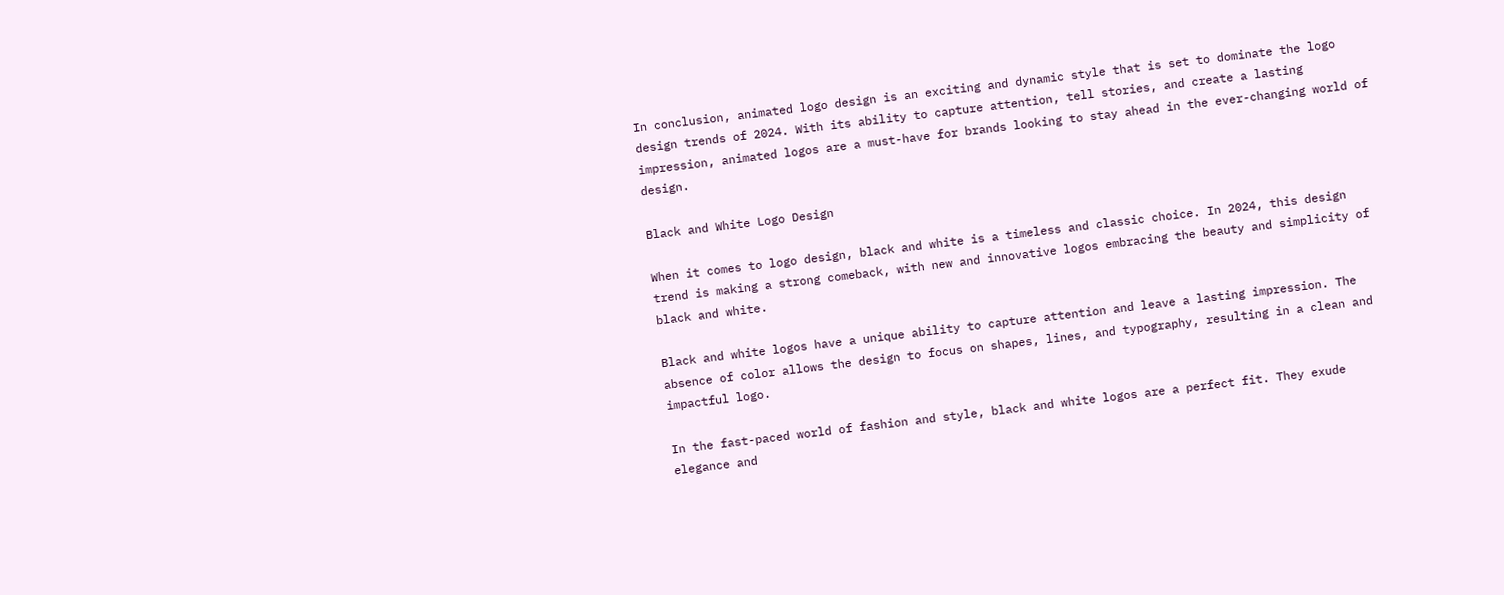In conclusion, animated logo design is an exciting and dynamic style that is set to dominate the logo design trends of 2024. With its ability to capture attention, tell stories, and create a lasting impression, animated logos are a must-have for brands looking to stay ahead in the ever-changing world of design.

Black and White Logo Design

When it comes to logo design, black and white is a timeless and classic choice. In 2024, this design trend is making a strong comeback, with new and innovative logos embracing the beauty and simplicity of black and white.

Black and white logos have a unique ability to capture attention and leave a lasting impression. The absence of color allows the design to focus on shapes, lines, and typography, resulting in a clean and impactful logo.

In the fast-paced world of fashion and style, black and white logos are a perfect fit. They exude elegance and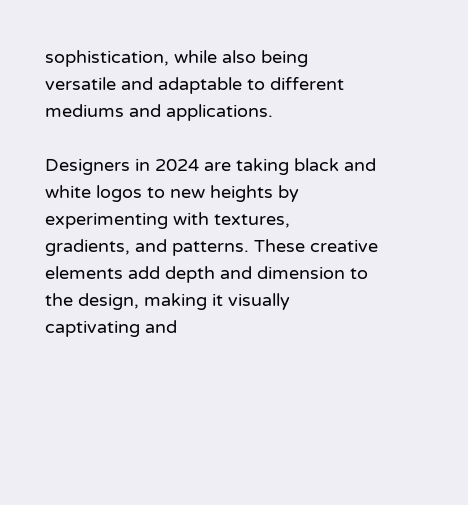sophistication, while also being versatile and adaptable to different mediums and applications.

Designers in 2024 are taking black and white logos to new heights by experimenting with textures, gradients, and patterns. These creative elements add depth and dimension to the design, making it visually captivating and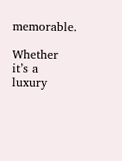memorable.

Whether it’s a luxury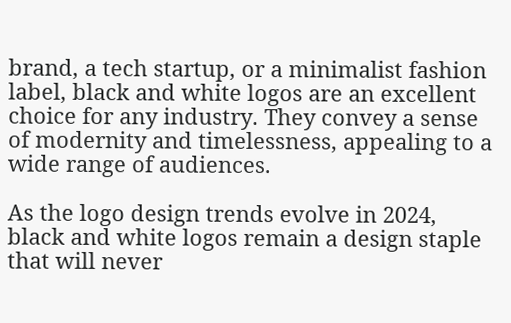brand, a tech startup, or a minimalist fashion label, black and white logos are an excellent choice for any industry. They convey a sense of modernity and timelessness, appealing to a wide range of audiences.

As the logo design trends evolve in 2024, black and white logos remain a design staple that will never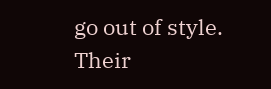go out of style. Their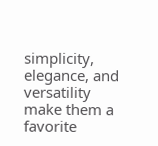simplicity, elegance, and versatility make them a favorite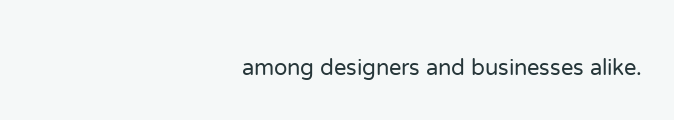among designers and businesses alike.